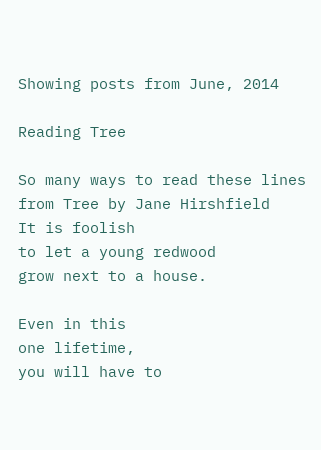Showing posts from June, 2014

Reading Tree

So many ways to read these lines from Tree by Jane Hirshfield
It is foolish
to let a young redwood
grow next to a house.

Even in this
one lifetime,
you will have to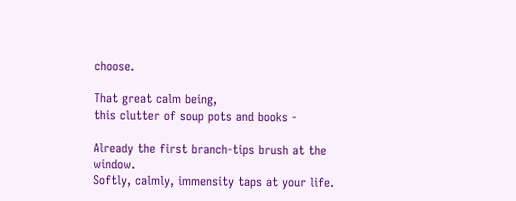choose.

That great calm being,
this clutter of soup pots and books -

Already the first branch-tips brush at the window.
Softly, calmly, immensity taps at your life.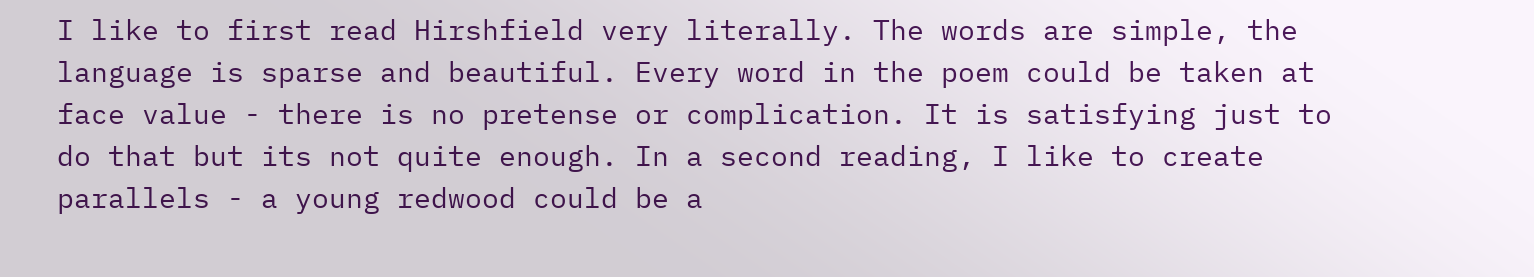I like to first read Hirshfield very literally. The words are simple, the language is sparse and beautiful. Every word in the poem could be taken at face value - there is no pretense or complication. It is satisfying just to do that but its not quite enough. In a second reading, I like to create parallels - a young redwood could be a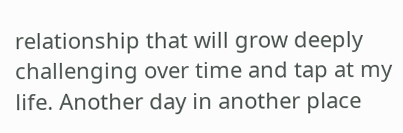relationship that will grow deeply challenging over time and tap at my life. Another day in another place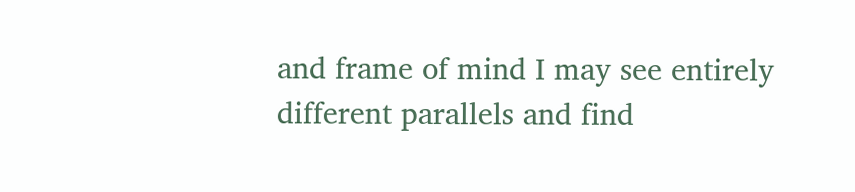and frame of mind I may see entirely different parallels and find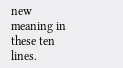new meaning in these ten lines.